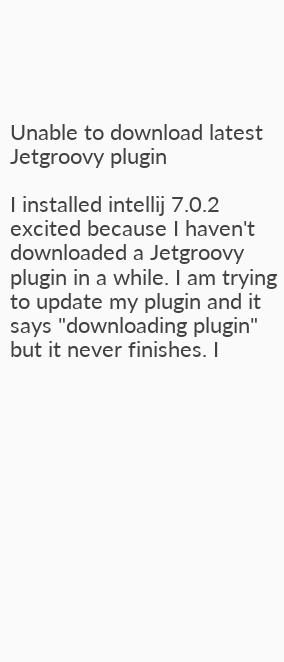Unable to download latest Jetgroovy plugin

I installed intellij 7.0.2 excited because I haven't downloaded a Jetgroovy plugin in a while. I am trying to update my plugin and it says "downloading plugin" but it never finishes. I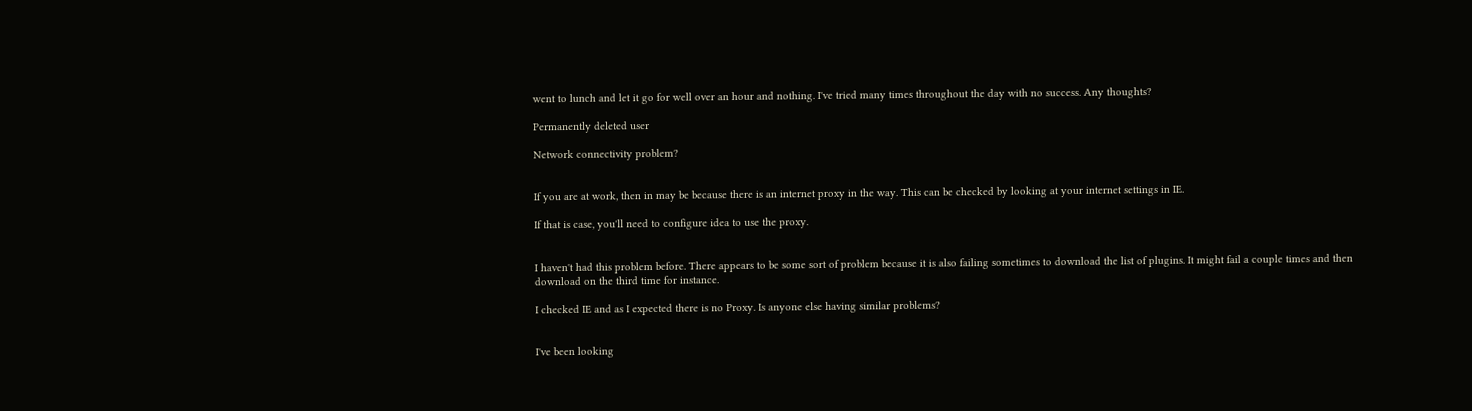went to lunch and let it go for well over an hour and nothing. I've tried many times throughout the day with no success. Any thoughts?

Permanently deleted user

Network connectivity problem?


If you are at work, then in may be because there is an internet proxy in the way. This can be checked by looking at your internet settings in IE.

If that is case, you'll need to configure idea to use the proxy.


I haven't had this problem before. There appears to be some sort of problem because it is also failing sometimes to download the list of plugins. It might fail a couple times and then download on the third time for instance.

I checked IE and as I expected there is no Proxy. Is anyone else having similar problems?


I've been looking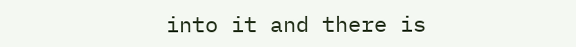into it and there is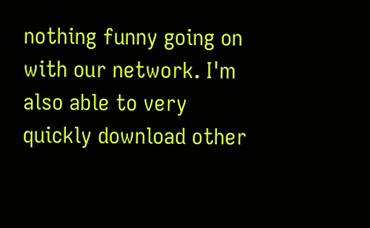nothing funny going on with our network. I'm also able to very quickly download other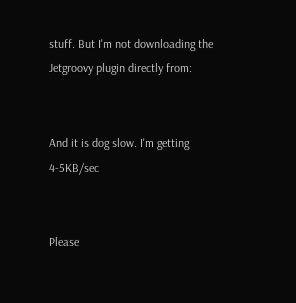stuff. But I'm not downloading the Jetgroovy plugin directly from:


And it is dog slow. I'm getting 4-5KB/sec


Please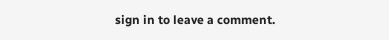sign in to leave a comment.